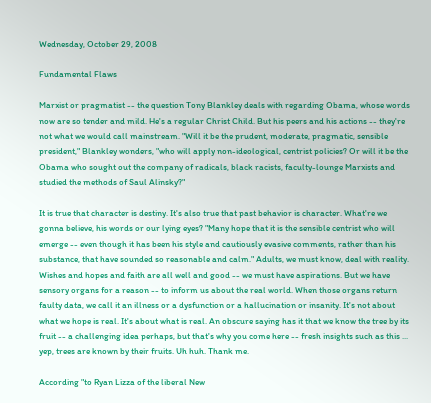Wednesday, October 29, 2008

Fundamental Flaws

Marxist or pragmatist -- the question Tony Blankley deals with regarding Obama, whose words now are so tender and mild. He's a regular Christ Child. But his peers and his actions -- they're not what we would call mainstream. "Will it be the prudent, moderate, pragmatic, sensible president," Blankley wonders, "who will apply non-ideological, centrist policies? Or will it be the Obama who sought out the company of radicals, black racists, faculty-lounge Marxists and studied the methods of Saul Alinsky?"

It is true that character is destiny. It's also true that past behavior is character. What're we gonna believe, his words or our lying eyes? "Many hope that it is the sensible centrist who will emerge -- even though it has been his style and cautiously evasive comments, rather than his substance, that have sounded so reasonable and calm." Adults, we must know, deal with reality. Wishes and hopes and faith are all well and good -- we must have aspirations. But we have sensory organs for a reason -- to inform us about the real world. When those organs return faulty data, we call it an illness or a dysfunction or a hallucination or insanity. It's not about what we hope is real. It's about what is real. An obscure saying has it that we know the tree by its fruit -- a challenging idea perhaps, but that's why you come here -- fresh insights such as this ... yep, trees are known by their fruits. Uh huh. Thank me.

According "to Ryan Lizza of the liberal New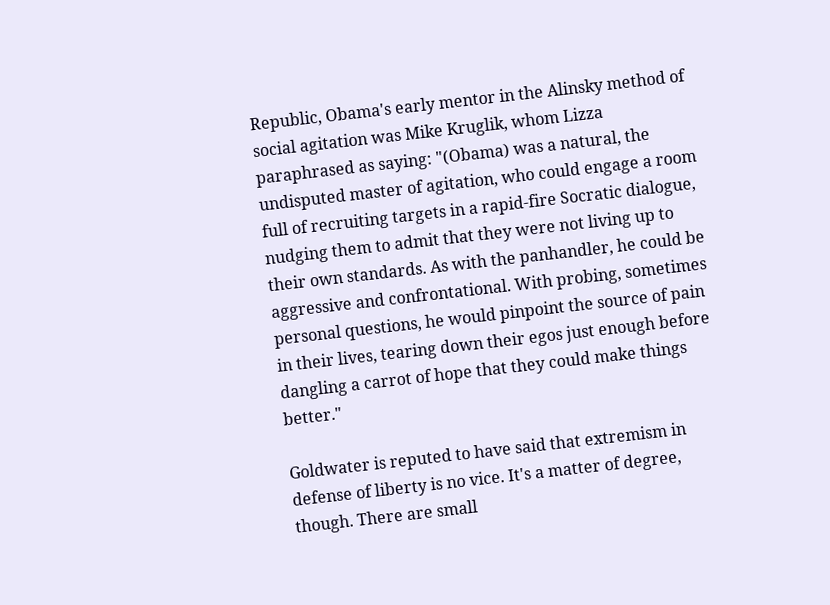Republic, Obama's early mentor in the Alinsky method of social agitation was Mike Kruglik, whom Lizza paraphrased as saying: "(Obama) was a natural, the undisputed master of agitation, who could engage a room full of recruiting targets in a rapid-fire Socratic dialogue, nudging them to admit that they were not living up to their own standards. As with the panhandler, he could be aggressive and confrontational. With probing, sometimes personal questions, he would pinpoint the source of pain in their lives, tearing down their egos just enough before dangling a carrot of hope that they could make things better."

Goldwater is reputed to have said that extremism in defense of liberty is no vice. It's a matter of degree, though. There are small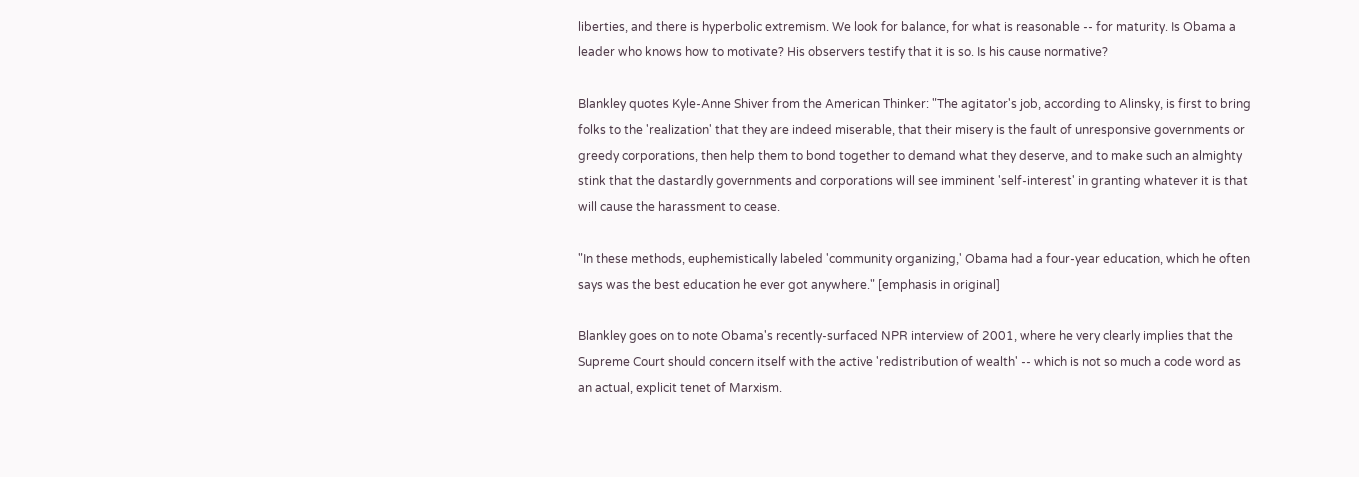liberties, and there is hyperbolic extremism. We look for balance, for what is reasonable -- for maturity. Is Obama a leader who knows how to motivate? His observers testify that it is so. Is his cause normative?

Blankley quotes Kyle-Anne Shiver from the American Thinker: "The agitator's job, according to Alinsky, is first to bring folks to the 'realization' that they are indeed miserable, that their misery is the fault of unresponsive governments or greedy corporations, then help them to bond together to demand what they deserve, and to make such an almighty stink that the dastardly governments and corporations will see imminent 'self-interest' in granting whatever it is that will cause the harassment to cease.

"In these methods, euphemistically labeled 'community organizing,' Obama had a four-year education, which he often says was the best education he ever got anywhere." [emphasis in original]

Blankley goes on to note Obama's recently-surfaced NPR interview of 2001, where he very clearly implies that the Supreme Court should concern itself with the active 'redistribution of wealth' -- which is not so much a code word as an actual, explicit tenet of Marxism.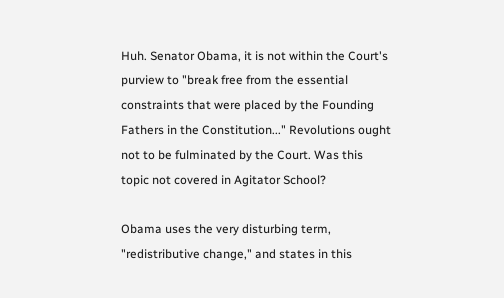Huh. Senator Obama, it is not within the Court's purview to "break free from the essential constraints that were placed by the Founding Fathers in the Constitution..." Revolutions ought not to be fulminated by the Court. Was this topic not covered in Agitator School?

Obama uses the very disturbing term, "redistributive change," and states in this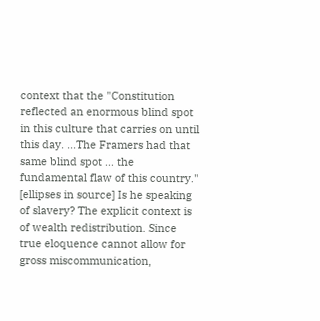context that the "Constitution reflected an enormous blind spot in this culture that carries on until this day. ...The Framers had that same blind spot ... the fundamental flaw of this country." [ellipses in source] Is he speaking of slavery? The explicit context is of wealth redistribution. Since true eloquence cannot allow for gross miscommunication,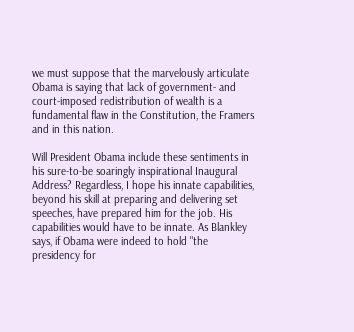we must suppose that the marvelously articulate Obama is saying that lack of government- and court-imposed redistribution of wealth is a fundamental flaw in the Constitution, the Framers and in this nation.

Will President Obama include these sentiments in his sure-to-be soaringly inspirational Inaugural Address? Regardless, I hope his innate capabilities, beyond his skill at preparing and delivering set speeches, have prepared him for the job. His capabilities would have to be innate. As Blankley says, if Obama were indeed to hold "the presidency for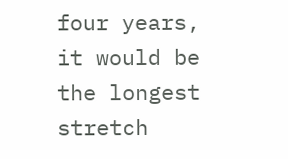four years, it would be the longest stretch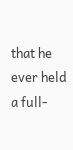that he ever held a full-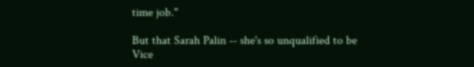time job."

But that Sarah Palin -- she's so unqualified to be Vice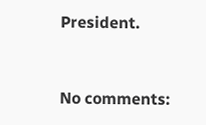President.


No comments: